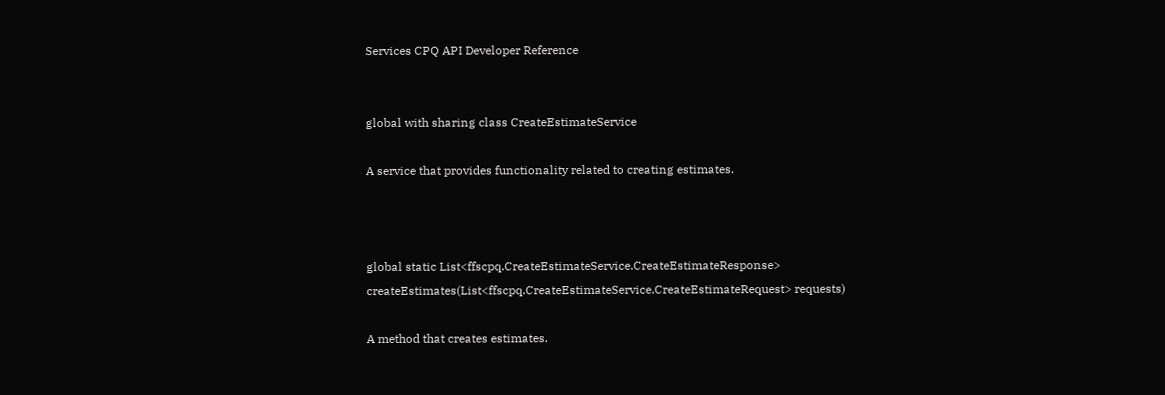Services CPQ API Developer Reference


global with sharing class CreateEstimateService

A service that provides functionality related to creating estimates.



global static List<ffscpq.CreateEstimateService.CreateEstimateResponse> createEstimates(List<ffscpq.CreateEstimateService.CreateEstimateRequest> requests)

A method that creates estimates.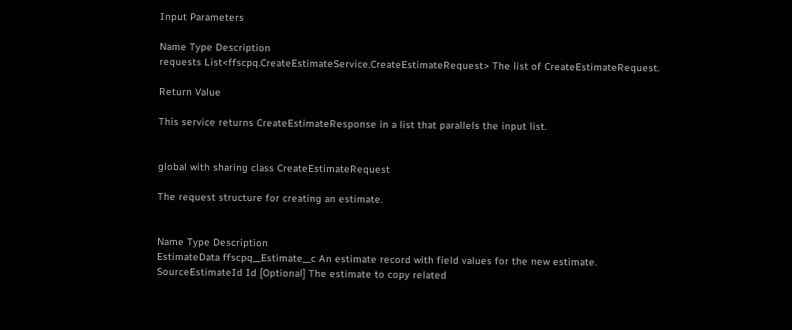Input Parameters

Name Type Description
requests List<ffscpq.CreateEstimateService.CreateEstimateRequest> The list of CreateEstimateRequest.

Return Value

This service returns CreateEstimateResponse in a list that parallels the input list.


global with sharing class CreateEstimateRequest

The request structure for creating an estimate.


Name Type Description
EstimateData ffscpq__Estimate__c An estimate record with field values for the new estimate.
SourceEstimateId Id [Optional] The estimate to copy related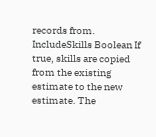records from.
IncludeSkills Boolean If true, skills are copied from the existing estimate to the new estimate. The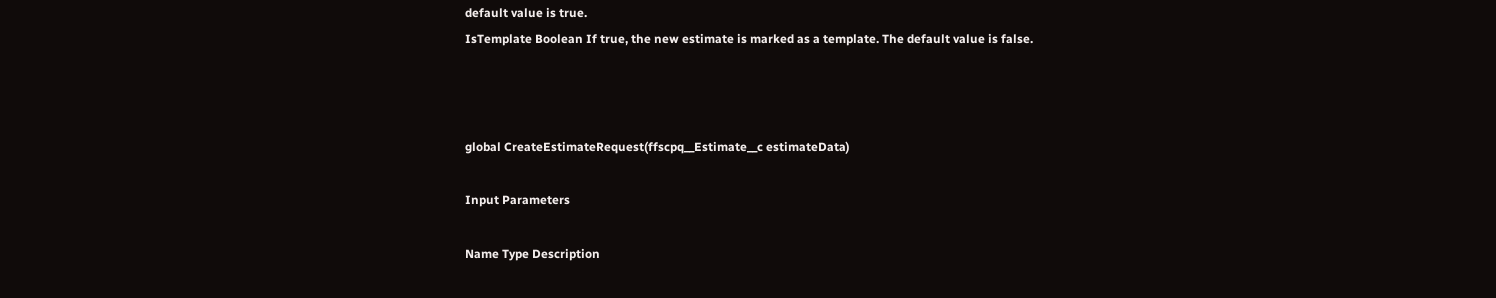default value is true.
IsTemplate Boolean If true, the new estimate is marked as a template. The default value is false.



global CreateEstimateRequest(ffscpq__Estimate__c estimateData)

Input Parameters

Name Type Description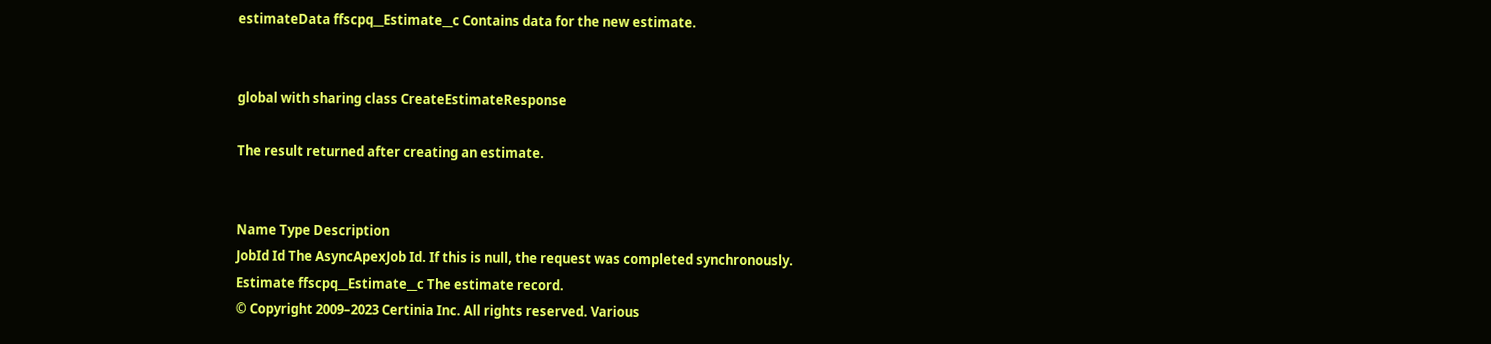estimateData ffscpq__Estimate__c Contains data for the new estimate.


global with sharing class CreateEstimateResponse

The result returned after creating an estimate.


Name Type Description
JobId Id The AsyncApexJob Id. If this is null, the request was completed synchronously.
Estimate ffscpq__Estimate__c The estimate record.
© Copyright 2009–2023 Certinia Inc. All rights reserved. Various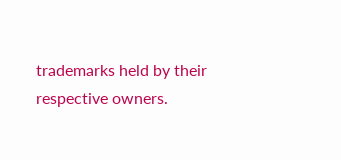trademarks held by their respective owners.